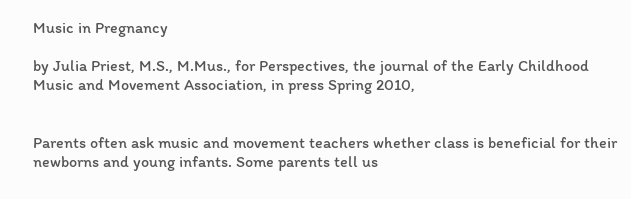Music in Pregnancy

by Julia Priest, M.S., M.Mus., for Perspectives, the journal of the Early Childhood Music and Movement Association, in press Spring 2010,


Parents often ask music and movement teachers whether class is beneficial for their newborns and young infants. Some parents tell us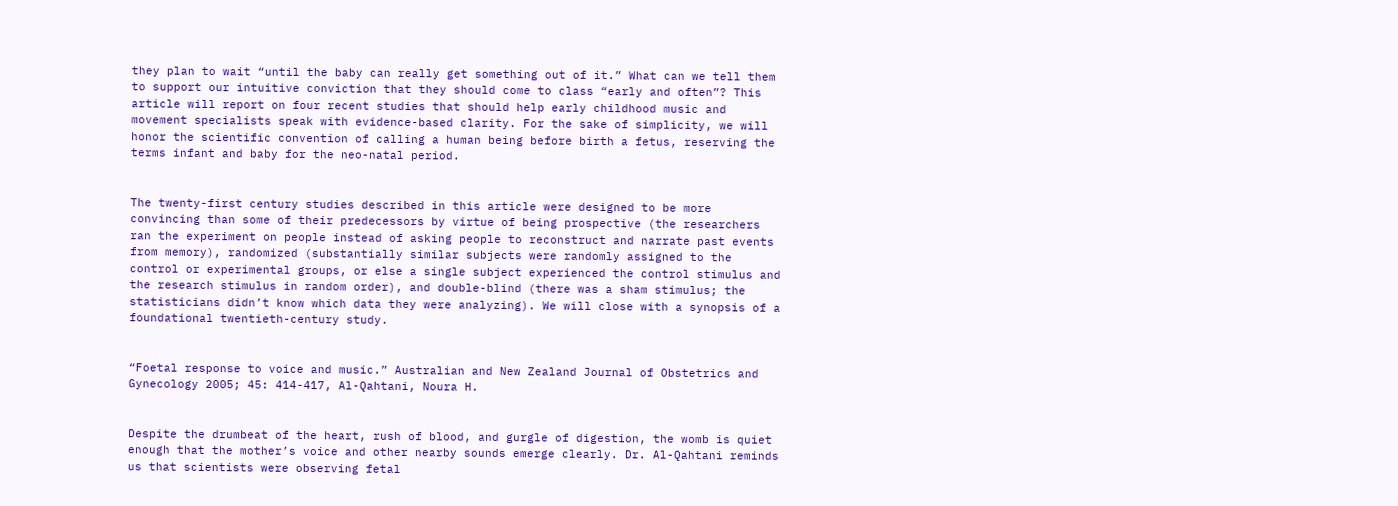they plan to wait “until the baby can really get something out of it.” What can we tell them to support our intuitive conviction that they should come to class “early and often”? This article will report on four recent studies that should help early childhood music and movement specialists speak with evidence-based clarity. For the sake of simplicity, we will honor the scientific convention of calling a human being before birth a fetus, reserving the terms infant and baby for the neo-natal period.


The twenty-first century studies described in this article were designed to be more convincing than some of their predecessors by virtue of being prospective (the researchers ran the experiment on people instead of asking people to reconstruct and narrate past events from memory), randomized (substantially similar subjects were randomly assigned to the control or experimental groups, or else a single subject experienced the control stimulus and the research stimulus in random order), and double-blind (there was a sham stimulus; the statisticians didn’t know which data they were analyzing). We will close with a synopsis of a foundational twentieth-century study.


“Foetal response to voice and music.” Australian and New Zealand Journal of Obstetrics and Gynecology 2005; 45: 414-417, Al-Qahtani, Noura H.


Despite the drumbeat of the heart, rush of blood, and gurgle of digestion, the womb is quiet enough that the mother’s voice and other nearby sounds emerge clearly. Dr. Al-Qahtani reminds us that scientists were observing fetal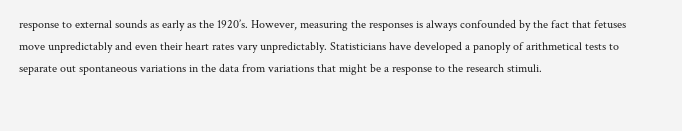response to external sounds as early as the 1920’s. However, measuring the responses is always confounded by the fact that fetuses move unpredictably and even their heart rates vary unpredictably. Statisticians have developed a panoply of arithmetical tests to separate out spontaneous variations in the data from variations that might be a response to the research stimuli.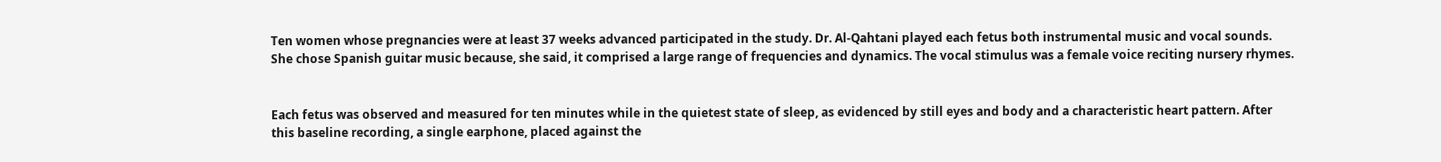Ten women whose pregnancies were at least 37 weeks advanced participated in the study. Dr. Al-Qahtani played each fetus both instrumental music and vocal sounds. She chose Spanish guitar music because, she said, it comprised a large range of frequencies and dynamics. The vocal stimulus was a female voice reciting nursery rhymes.


Each fetus was observed and measured for ten minutes while in the quietest state of sleep, as evidenced by still eyes and body and a characteristic heart pattern. After this baseline recording, a single earphone, placed against the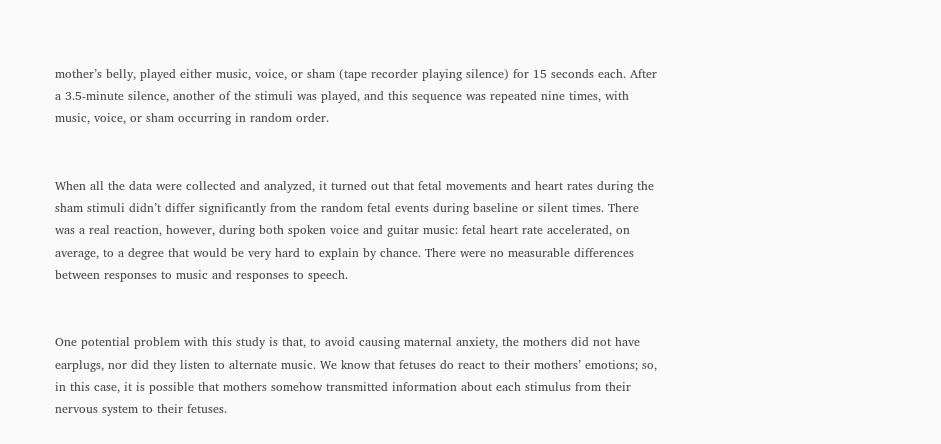mother’s belly, played either music, voice, or sham (tape recorder playing silence) for 15 seconds each. After a 3.5-minute silence, another of the stimuli was played, and this sequence was repeated nine times, with music, voice, or sham occurring in random order.


When all the data were collected and analyzed, it turned out that fetal movements and heart rates during the sham stimuli didn’t differ significantly from the random fetal events during baseline or silent times. There was a real reaction, however, during both spoken voice and guitar music: fetal heart rate accelerated, on average, to a degree that would be very hard to explain by chance. There were no measurable differences between responses to music and responses to speech.


One potential problem with this study is that, to avoid causing maternal anxiety, the mothers did not have earplugs, nor did they listen to alternate music. We know that fetuses do react to their mothers’ emotions; so, in this case, it is possible that mothers somehow transmitted information about each stimulus from their nervous system to their fetuses.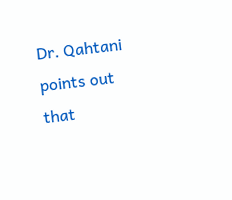Dr. Qahtani points out that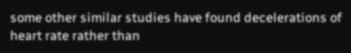some other similar studies have found decelerations of heart rate rather than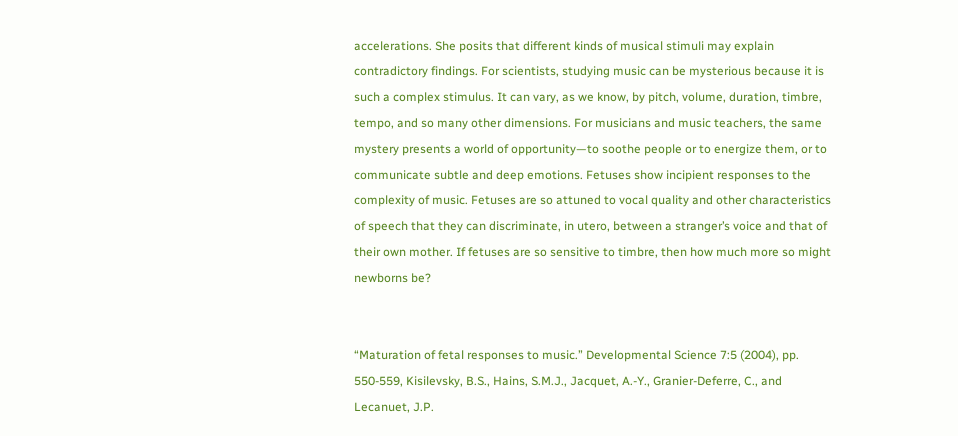accelerations. She posits that different kinds of musical stimuli may explain contradictory findings. For scientists, studying music can be mysterious because it is such a complex stimulus. It can vary, as we know, by pitch, volume, duration, timbre, tempo, and so many other dimensions. For musicians and music teachers, the same mystery presents a world of opportunity—to soothe people or to energize them, or to communicate subtle and deep emotions. Fetuses show incipient responses to the complexity of music. Fetuses are so attuned to vocal quality and other characteristics of speech that they can discriminate, in utero, between a stranger’s voice and that of their own mother. If fetuses are so sensitive to timbre, then how much more so might newborns be?


“Maturation of fetal responses to music.” Developmental Science 7:5 (2004), pp. 550-559, Kisilevsky, B.S., Hains, S.M.J., Jacquet, A.-Y., Granier-Deferre, C., and Lecanuet, J.P.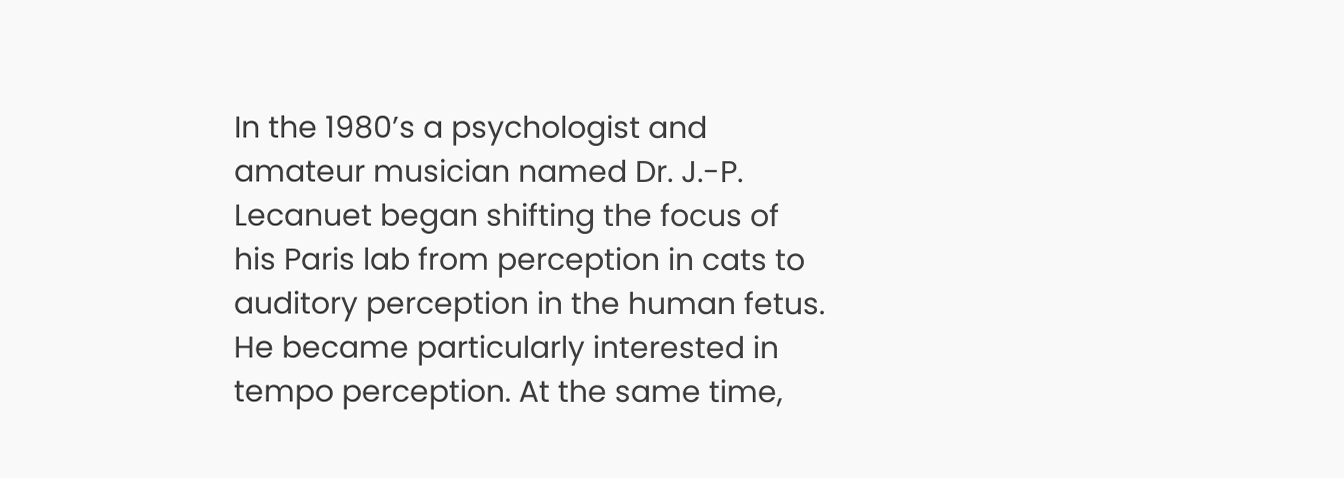In the 1980’s a psychologist and amateur musician named Dr. J.-P. Lecanuet began shifting the focus of his Paris lab from perception in cats to auditory perception in the human fetus. He became particularly interested in tempo perception. At the same time,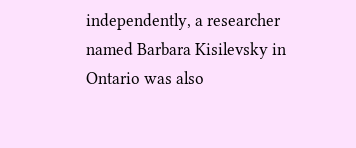independently, a researcher named Barbara Kisilevsky in Ontario was also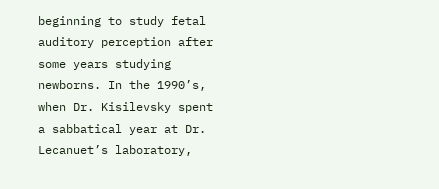beginning to study fetal auditory perception after some years studying newborns. In the 1990’s, when Dr. Kisilevsky spent a sabbatical year at Dr. Lecanuet’s laboratory,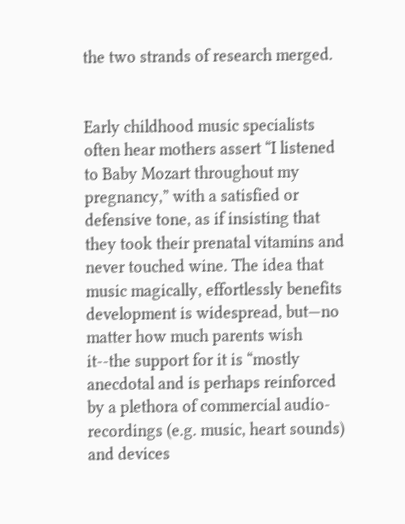the two strands of research merged.


Early childhood music specialists often hear mothers assert “I listened to Baby Mozart throughout my pregnancy,” with a satisfied or defensive tone, as if insisting that they took their prenatal vitamins and never touched wine. The idea that music magically, effortlessly benefits development is widespread, but—no matter how much parents wish it--the support for it is “mostly anecdotal and is perhaps reinforced by a plethora of commercial audio-recordings (e.g. music, heart sounds) and devices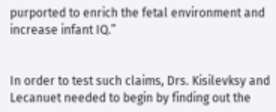purported to enrich the fetal environment and increase infant IQ.”


In order to test such claims, Drs. Kisilevksy and Lecanuet needed to begin by finding out the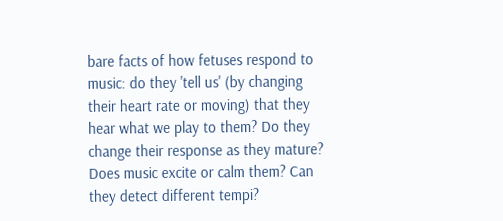bare facts of how fetuses respond to music: do they 'tell us' (by changing their heart rate or moving) that they hear what we play to them? Do they change their response as they mature? Does music excite or calm them? Can they detect different tempi?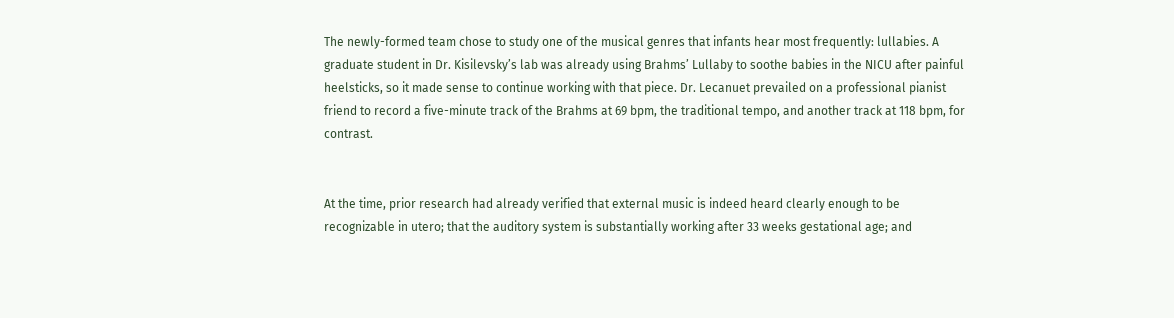The newly-formed team chose to study one of the musical genres that infants hear most frequently: lullabies. A graduate student in Dr. Kisilevsky’s lab was already using Brahms’ Lullaby to soothe babies in the NICU after painful heelsticks, so it made sense to continue working with that piece. Dr. Lecanuet prevailed on a professional pianist friend to record a five-minute track of the Brahms at 69 bpm, the traditional tempo, and another track at 118 bpm, for contrast.


At the time, prior research had already verified that external music is indeed heard clearly enough to be recognizable in utero; that the auditory system is substantially working after 33 weeks gestational age; and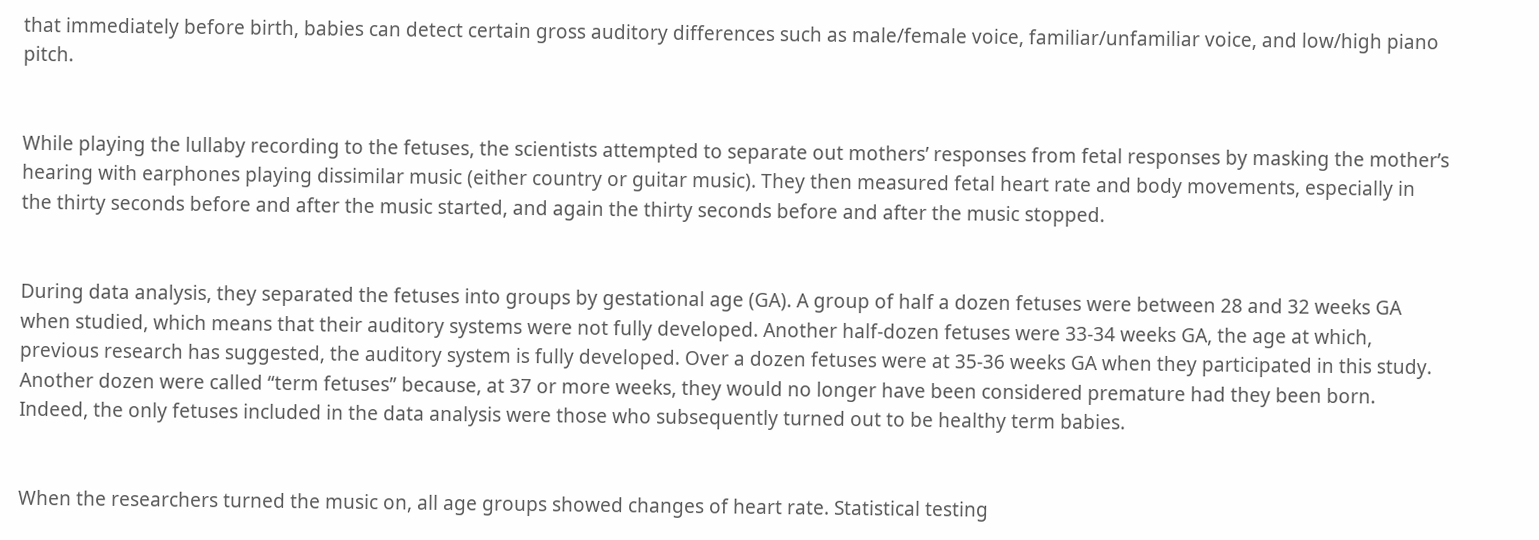that immediately before birth, babies can detect certain gross auditory differences such as male/female voice, familiar/unfamiliar voice, and low/high piano pitch.


While playing the lullaby recording to the fetuses, the scientists attempted to separate out mothers’ responses from fetal responses by masking the mother’s hearing with earphones playing dissimilar music (either country or guitar music). They then measured fetal heart rate and body movements, especially in the thirty seconds before and after the music started, and again the thirty seconds before and after the music stopped.


During data analysis, they separated the fetuses into groups by gestational age (GA). A group of half a dozen fetuses were between 28 and 32 weeks GA when studied, which means that their auditory systems were not fully developed. Another half-dozen fetuses were 33-34 weeks GA, the age at which, previous research has suggested, the auditory system is fully developed. Over a dozen fetuses were at 35-36 weeks GA when they participated in this study. Another dozen were called “term fetuses” because, at 37 or more weeks, they would no longer have been considered premature had they been born. Indeed, the only fetuses included in the data analysis were those who subsequently turned out to be healthy term babies.


When the researchers turned the music on, all age groups showed changes of heart rate. Statistical testing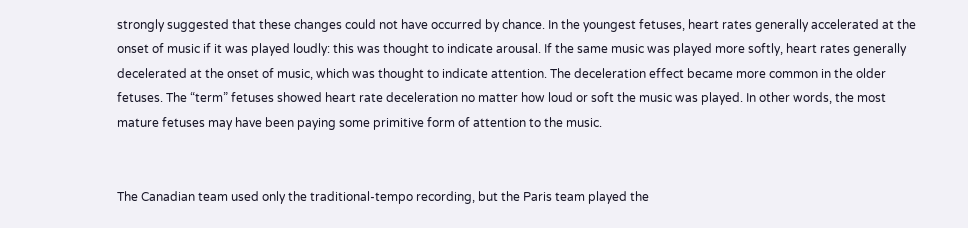strongly suggested that these changes could not have occurred by chance. In the youngest fetuses, heart rates generally accelerated at the onset of music if it was played loudly: this was thought to indicate arousal. If the same music was played more softly, heart rates generally decelerated at the onset of music, which was thought to indicate attention. The deceleration effect became more common in the older fetuses. The “term” fetuses showed heart rate deceleration no matter how loud or soft the music was played. In other words, the most mature fetuses may have been paying some primitive form of attention to the music.


The Canadian team used only the traditional-tempo recording, but the Paris team played the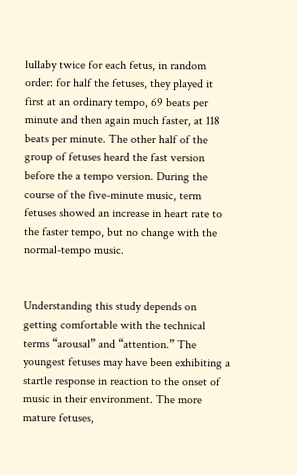lullaby twice for each fetus, in random order: for half the fetuses, they played it first at an ordinary tempo, 69 beats per minute and then again much faster, at 118 beats per minute. The other half of the group of fetuses heard the fast version before the a tempo version. During the course of the five-minute music, term fetuses showed an increase in heart rate to the faster tempo, but no change with the normal-tempo music.


Understanding this study depends on getting comfortable with the technical terms “arousal” and “attention.” The youngest fetuses may have been exhibiting a startle response in reaction to the onset of music in their environment. The more mature fetuses,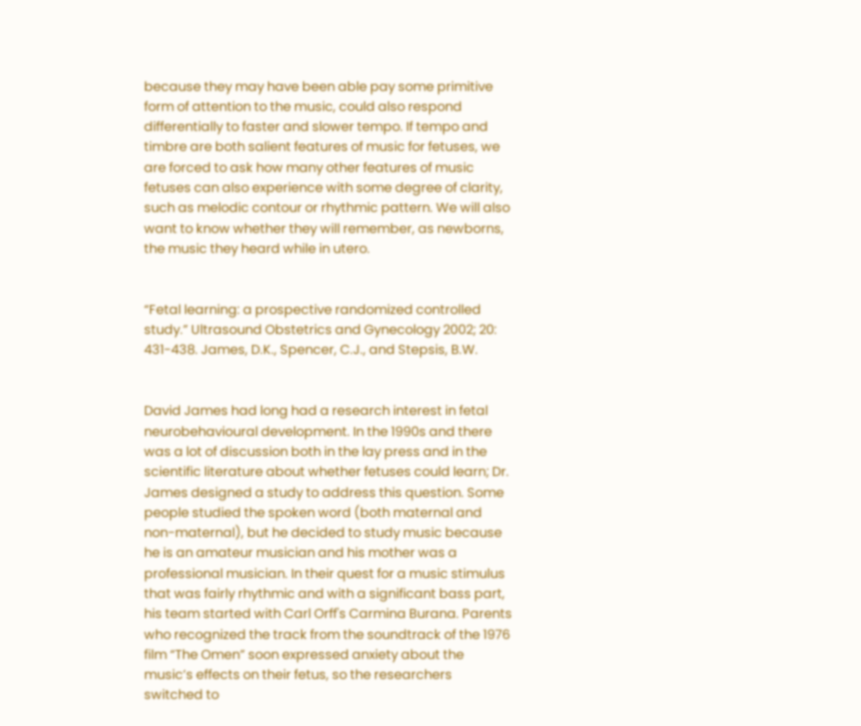because they may have been able pay some primitive form of attention to the music, could also respond differentially to faster and slower tempo. If tempo and timbre are both salient features of music for fetuses, we are forced to ask how many other features of music fetuses can also experience with some degree of clarity, such as melodic contour or rhythmic pattern. We will also want to know whether they will remember, as newborns, the music they heard while in utero.


“Fetal learning: a prospective randomized controlled study.” Ultrasound Obstetrics and Gynecology 2002; 20: 431-438. James, D.K., Spencer, C.J., and Stepsis, B.W.


David James had long had a research interest in fetal neurobehavioural development. In the 1990s and there was a lot of discussion both in the lay press and in the scientific literature about whether fetuses could learn; Dr. James designed a study to address this question. Some people studied the spoken word (both maternal and non-maternal), but he decided to study music because he is an amateur musician and his mother was a professional musician. In their quest for a music stimulus that was fairly rhythmic and with a significant bass part, his team started with Carl Orff's Carmina Burana. Parents who recognized the track from the soundtrack of the 1976 film “The Omen” soon expressed anxiety about the music’s effects on their fetus, so the researchers switched to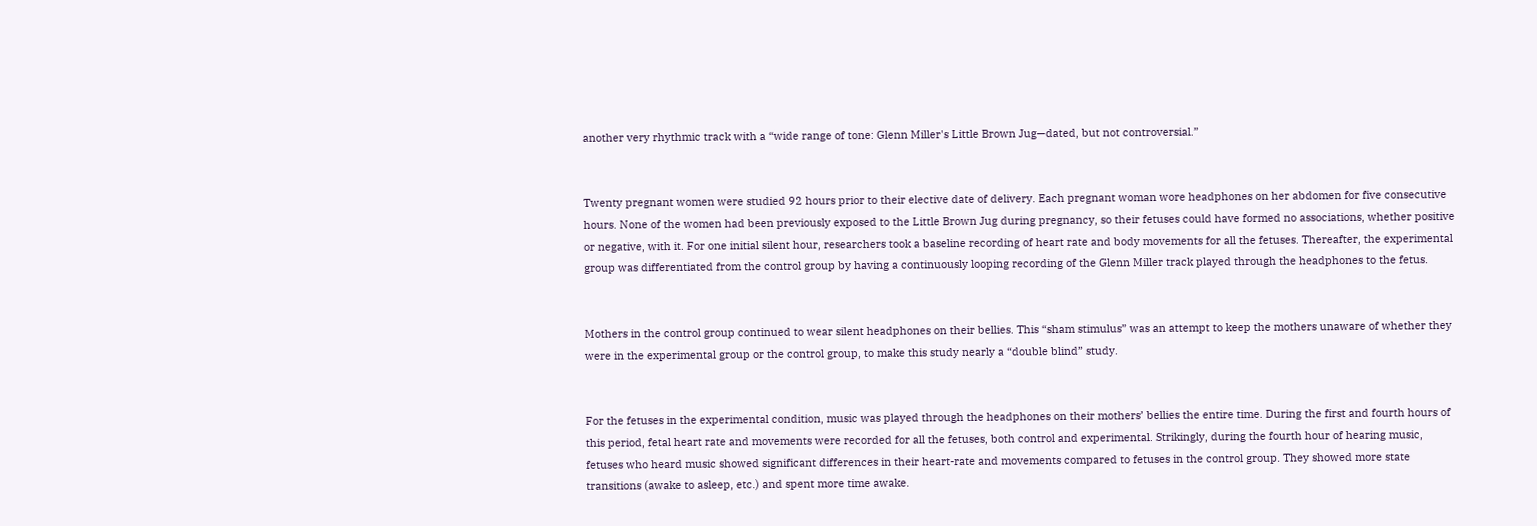another very rhythmic track with a “wide range of tone: Glenn Miller's Little Brown Jug—dated, but not controversial.”


Twenty pregnant women were studied 92 hours prior to their elective date of delivery. Each pregnant woman wore headphones on her abdomen for five consecutive hours. None of the women had been previously exposed to the Little Brown Jug during pregnancy, so their fetuses could have formed no associations, whether positive or negative, with it. For one initial silent hour, researchers took a baseline recording of heart rate and body movements for all the fetuses. Thereafter, the experimental group was differentiated from the control group by having a continuously looping recording of the Glenn Miller track played through the headphones to the fetus.


Mothers in the control group continued to wear silent headphones on their bellies. This “sham stimulus” was an attempt to keep the mothers unaware of whether they were in the experimental group or the control group, to make this study nearly a “double blind” study.


For the fetuses in the experimental condition, music was played through the headphones on their mothers’ bellies the entire time. During the first and fourth hours of this period, fetal heart rate and movements were recorded for all the fetuses, both control and experimental. Strikingly, during the fourth hour of hearing music, fetuses who heard music showed significant differences in their heart-rate and movements compared to fetuses in the control group. They showed more state transitions (awake to asleep, etc.) and spent more time awake.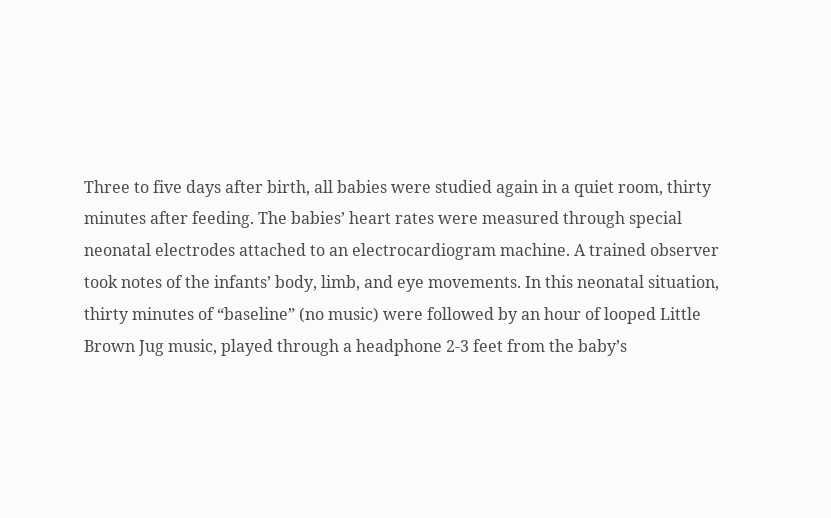Three to five days after birth, all babies were studied again in a quiet room, thirty minutes after feeding. The babies’ heart rates were measured through special neonatal electrodes attached to an electrocardiogram machine. A trained observer took notes of the infants’ body, limb, and eye movements. In this neonatal situation, thirty minutes of “baseline” (no music) were followed by an hour of looped Little Brown Jug music, played through a headphone 2-3 feet from the baby’s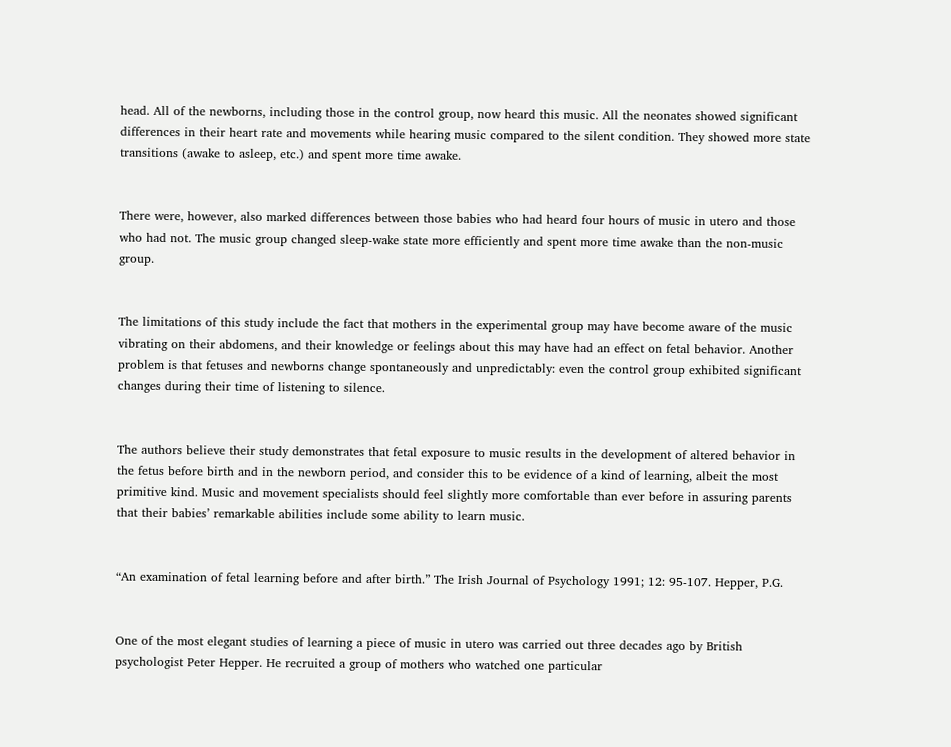head. All of the newborns, including those in the control group, now heard this music. All the neonates showed significant differences in their heart rate and movements while hearing music compared to the silent condition. They showed more state transitions (awake to asleep, etc.) and spent more time awake.


There were, however, also marked differences between those babies who had heard four hours of music in utero and those who had not. The music group changed sleep-wake state more efficiently and spent more time awake than the non-music group.


The limitations of this study include the fact that mothers in the experimental group may have become aware of the music vibrating on their abdomens, and their knowledge or feelings about this may have had an effect on fetal behavior. Another problem is that fetuses and newborns change spontaneously and unpredictably: even the control group exhibited significant changes during their time of listening to silence.


The authors believe their study demonstrates that fetal exposure to music results in the development of altered behavior in the fetus before birth and in the newborn period, and consider this to be evidence of a kind of learning, albeit the most primitive kind. Music and movement specialists should feel slightly more comfortable than ever before in assuring parents that their babies’ remarkable abilities include some ability to learn music.


“An examination of fetal learning before and after birth.” The Irish Journal of Psychology 1991; 12: 95-107. Hepper, P.G.


One of the most elegant studies of learning a piece of music in utero was carried out three decades ago by British psychologist Peter Hepper. He recruited a group of mothers who watched one particular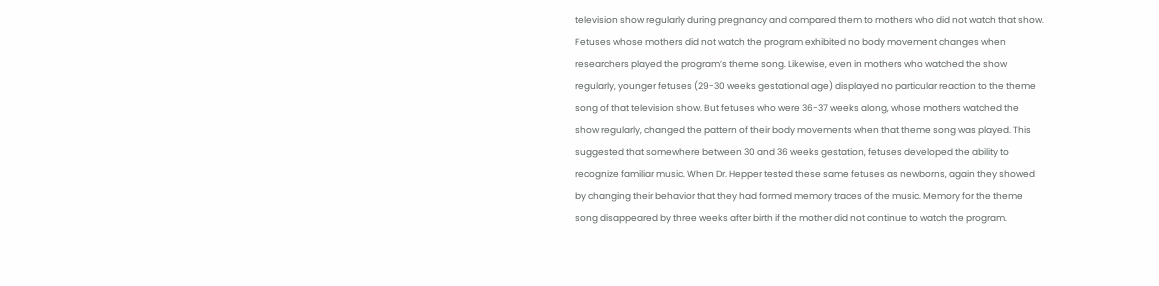television show regularly during pregnancy and compared them to mothers who did not watch that show. Fetuses whose mothers did not watch the program exhibited no body movement changes when researchers played the program’s theme song. Likewise, even in mothers who watched the show regularly, younger fetuses (29-30 weeks gestational age) displayed no particular reaction to the theme song of that television show. But fetuses who were 36-37 weeks along, whose mothers watched the show regularly, changed the pattern of their body movements when that theme song was played. This suggested that somewhere between 30 and 36 weeks gestation, fetuses developed the ability to recognize familiar music. When Dr. Hepper tested these same fetuses as newborns, again they showed by changing their behavior that they had formed memory traces of the music. Memory for the theme song disappeared by three weeks after birth if the mother did not continue to watch the program.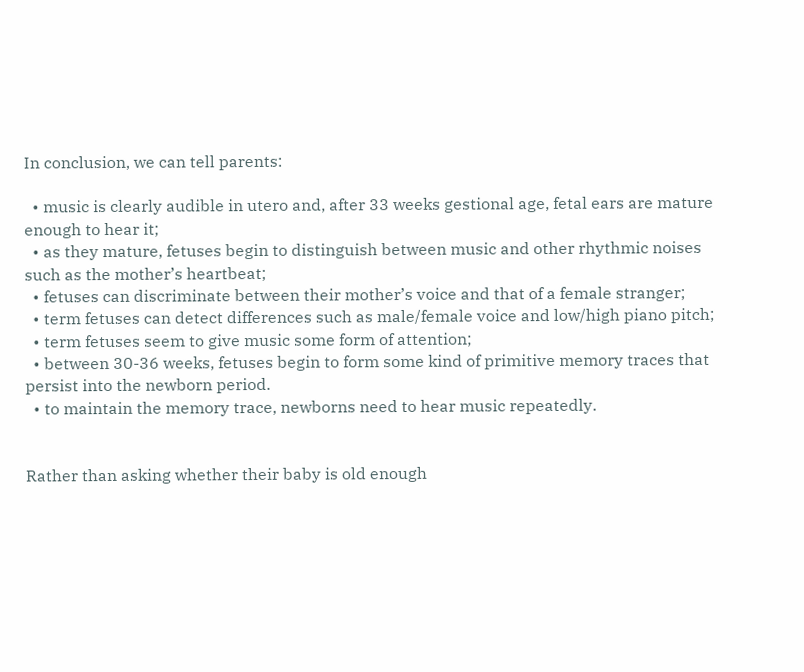In conclusion, we can tell parents:

  • music is clearly audible in utero and, after 33 weeks gestional age, fetal ears are mature enough to hear it;
  • as they mature, fetuses begin to distinguish between music and other rhythmic noises such as the mother’s heartbeat;
  • fetuses can discriminate between their mother’s voice and that of a female stranger;
  • term fetuses can detect differences such as male/female voice and low/high piano pitch;
  • term fetuses seem to give music some form of attention;
  • between 30-36 weeks, fetuses begin to form some kind of primitive memory traces that persist into the newborn period.
  • to maintain the memory trace, newborns need to hear music repeatedly.


Rather than asking whether their baby is old enough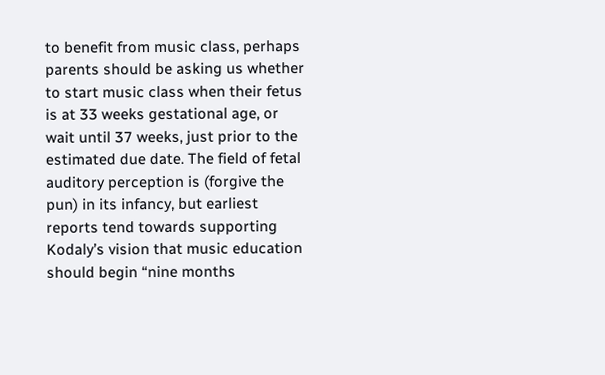to benefit from music class, perhaps parents should be asking us whether to start music class when their fetus is at 33 weeks gestational age, or wait until 37 weeks, just prior to the estimated due date. The field of fetal auditory perception is (forgive the pun) in its infancy, but earliest reports tend towards supporting Kodaly’s vision that music education should begin “nine months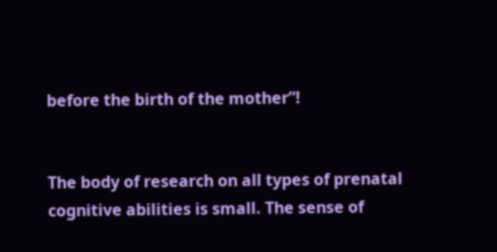before the birth of the mother”!


The body of research on all types of prenatal cognitive abilities is small. The sense of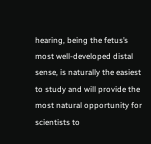hearing, being the fetus’s most well-developed distal sense, is naturally the easiest to study and will provide the most natural opportunity for scientists to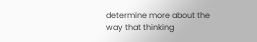determine more about the way that thinking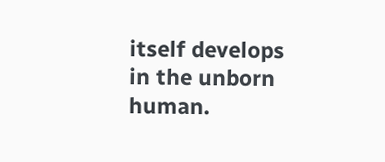itself develops in the unborn human.